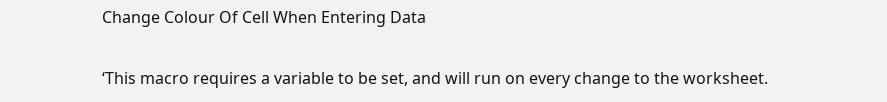Change Colour Of Cell When Entering Data

‘This macro requires a variable to be set, and will run on every change to the worksheet.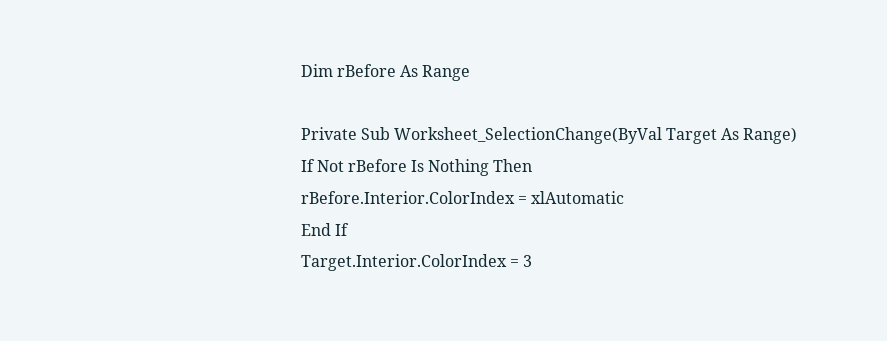Dim rBefore As Range

Private Sub Worksheet_SelectionChange(ByVal Target As Range)
If Not rBefore Is Nothing Then
rBefore.Interior.ColorIndex = xlAutomatic
End If
Target.Interior.ColorIndex = 3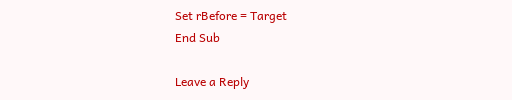Set rBefore = Target
End Sub

Leave a Reply